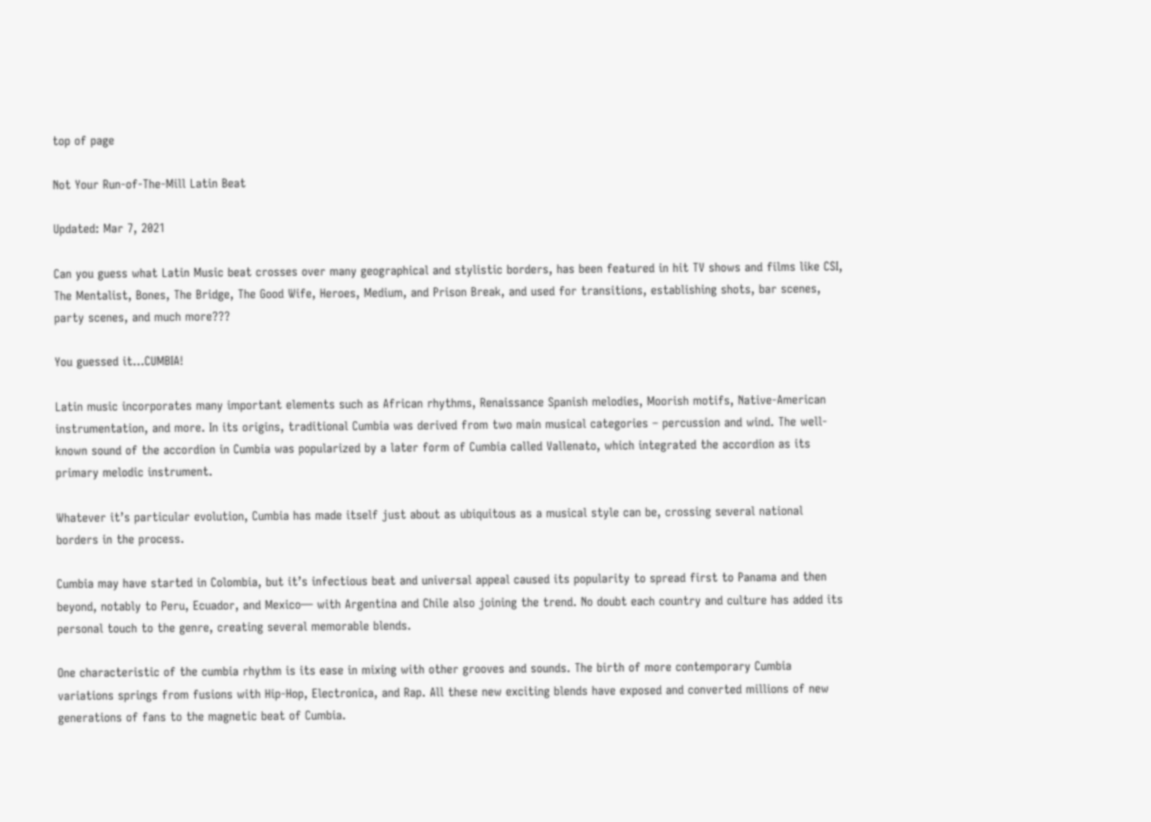top of page

Not Your Run-of-The-Mill Latin Beat

Updated: Mar 7, 2021

Can you guess what Latin Music beat crosses over many geographical and stylistic borders, has been featured in hit TV shows and films like CSI, The Mentalist, Bones, The Bridge, The Good Wife, Heroes, Medium, and Prison Break, and used for transitions, establishing shots, bar scenes, party scenes, and much more???

You guessed it…CUMBIA!

Latin music incorporates many important elements such as African rhythms, Renaissance Spanish melodies, Moorish motifs, Native-American instrumentation, and more. In its origins, traditional Cumbia was derived from two main musical categories – percussion and wind. The well-known sound of the accordion in Cumbia was popularized by a later form of Cumbia called Vallenato, which integrated the accordion as its primary melodic instrument.

Whatever it’s particular evolution, Cumbia has made itself just about as ubiquitous as a musical style can be, crossing several national borders in the process.

Cumbia may have started in Colombia, but it’s infectious beat and universal appeal caused its popularity to spread first to Panama and then beyond, notably to Peru, Ecuador, and Mexico— with Argentina and Chile also joining the trend. No doubt each country and culture has added its personal touch to the genre, creating several memorable blends.

One characteristic of the cumbia rhythm is its ease in mixing with other grooves and sounds. The birth of more contemporary Cumbia variations springs from fusions with Hip-Hop, Electronica, and Rap. All these new exciting blends have exposed and converted millions of new generations of fans to the magnetic beat of Cumbia.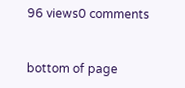96 views0 comments


bottom of page